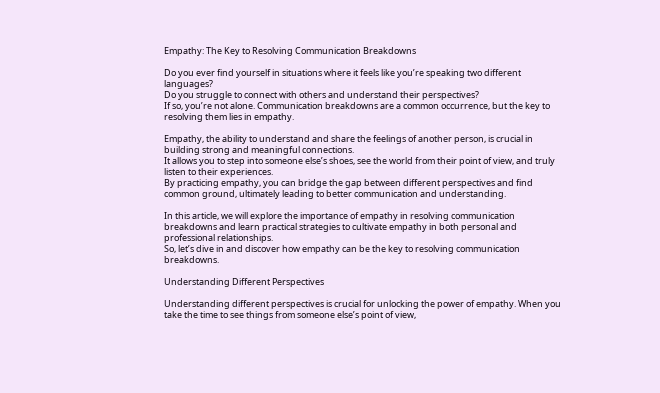Empathy: The Key to Resolving Communication Breakdowns

Do you ever find yourself in situations where it feels like you’re speaking two different languages?
Do you struggle to connect with others and understand their perspectives?
If so, you’re not alone. Communication breakdowns are a common occurrence, but the key to resolving them lies in empathy.

Empathy, the ability to understand and share the feelings of another person, is crucial in building strong and meaningful connections.
It allows you to step into someone else’s shoes, see the world from their point of view, and truly listen to their experiences.
By practicing empathy, you can bridge the gap between different perspectives and find common ground, ultimately leading to better communication and understanding.

In this article, we will explore the importance of empathy in resolving communication breakdowns and learn practical strategies to cultivate empathy in both personal and professional relationships.
So, let’s dive in and discover how empathy can be the key to resolving communication breakdowns.

Understanding Different Perspectives

Understanding different perspectives is crucial for unlocking the power of empathy. When you take the time to see things from someone else’s point of view,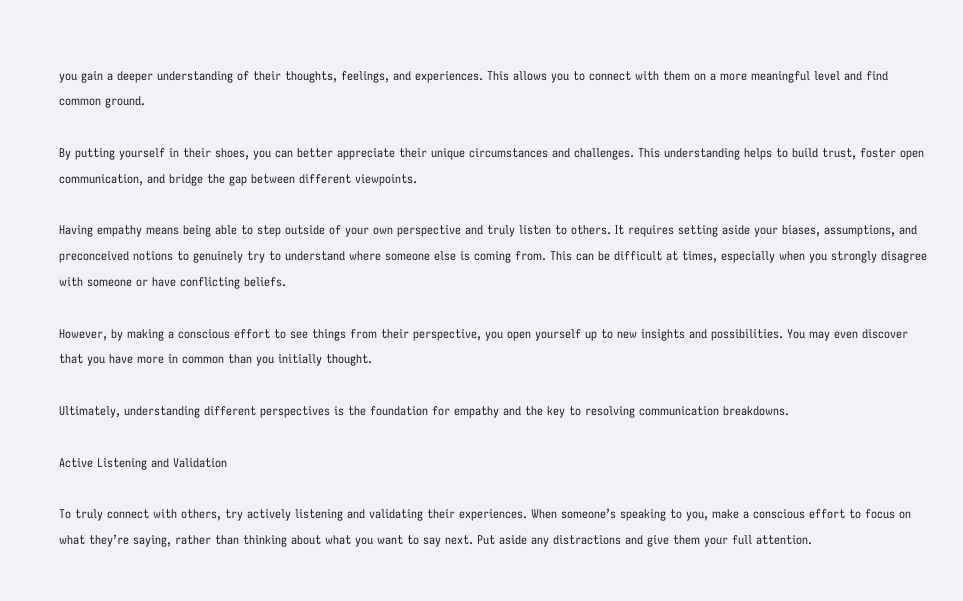you gain a deeper understanding of their thoughts, feelings, and experiences. This allows you to connect with them on a more meaningful level and find common ground.

By putting yourself in their shoes, you can better appreciate their unique circumstances and challenges. This understanding helps to build trust, foster open communication, and bridge the gap between different viewpoints.

Having empathy means being able to step outside of your own perspective and truly listen to others. It requires setting aside your biases, assumptions, and preconceived notions to genuinely try to understand where someone else is coming from. This can be difficult at times, especially when you strongly disagree with someone or have conflicting beliefs.

However, by making a conscious effort to see things from their perspective, you open yourself up to new insights and possibilities. You may even discover that you have more in common than you initially thought.

Ultimately, understanding different perspectives is the foundation for empathy and the key to resolving communication breakdowns.

Active Listening and Validation

To truly connect with others, try actively listening and validating their experiences. When someone’s speaking to you, make a conscious effort to focus on what they’re saying, rather than thinking about what you want to say next. Put aside any distractions and give them your full attention.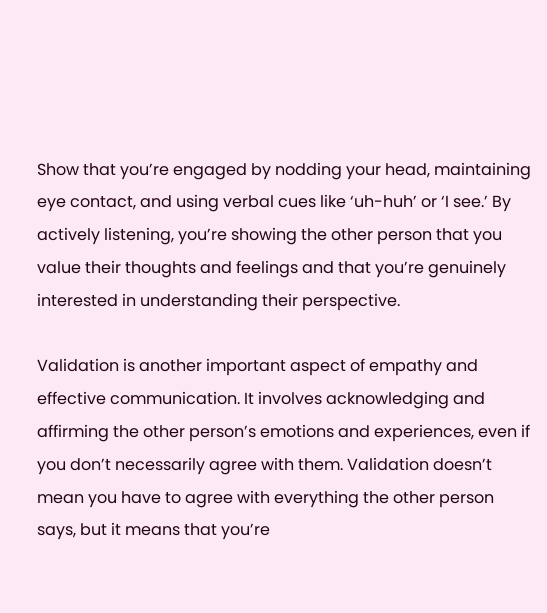Show that you’re engaged by nodding your head, maintaining eye contact, and using verbal cues like ‘uh-huh’ or ‘I see.’ By actively listening, you’re showing the other person that you value their thoughts and feelings and that you’re genuinely interested in understanding their perspective.

Validation is another important aspect of empathy and effective communication. It involves acknowledging and affirming the other person’s emotions and experiences, even if you don’t necessarily agree with them. Validation doesn’t mean you have to agree with everything the other person says, but it means that you’re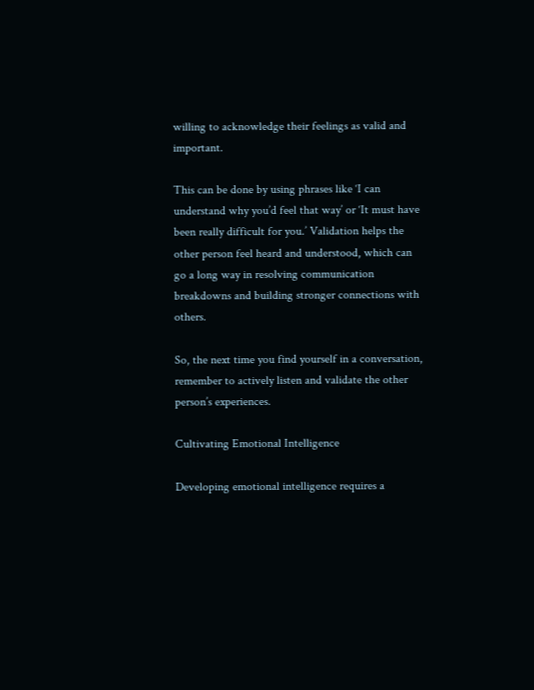willing to acknowledge their feelings as valid and important.

This can be done by using phrases like ‘I can understand why you’d feel that way’ or ‘It must have been really difficult for you.’ Validation helps the other person feel heard and understood, which can go a long way in resolving communication breakdowns and building stronger connections with others.

So, the next time you find yourself in a conversation, remember to actively listen and validate the other person’s experiences.

Cultivating Emotional Intelligence

Developing emotional intelligence requires a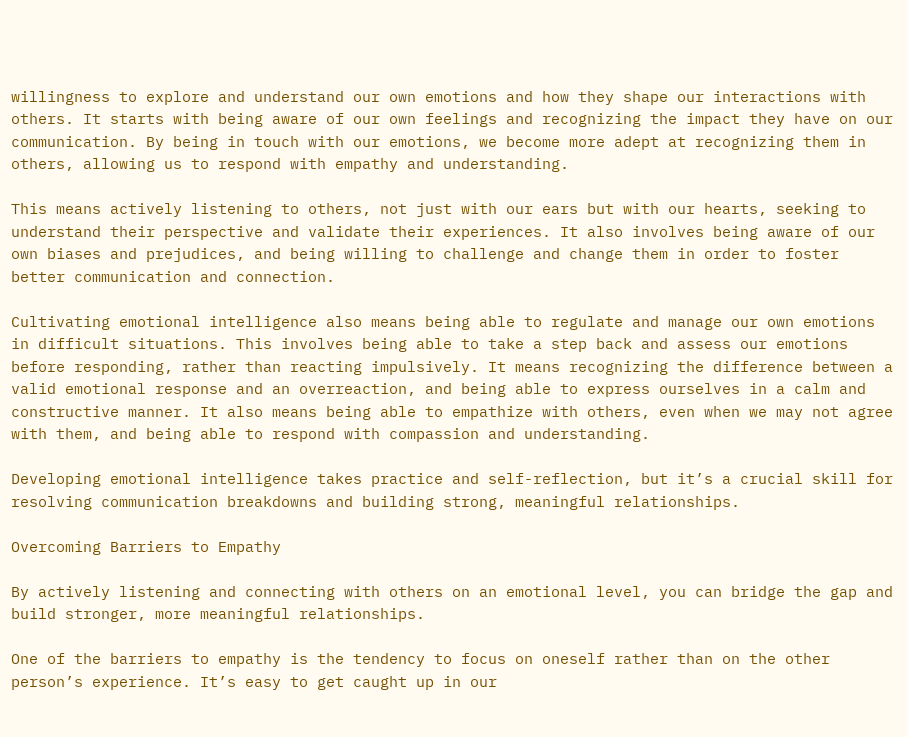willingness to explore and understand our own emotions and how they shape our interactions with others. It starts with being aware of our own feelings and recognizing the impact they have on our communication. By being in touch with our emotions, we become more adept at recognizing them in others, allowing us to respond with empathy and understanding.

This means actively listening to others, not just with our ears but with our hearts, seeking to understand their perspective and validate their experiences. It also involves being aware of our own biases and prejudices, and being willing to challenge and change them in order to foster better communication and connection.

Cultivating emotional intelligence also means being able to regulate and manage our own emotions in difficult situations. This involves being able to take a step back and assess our emotions before responding, rather than reacting impulsively. It means recognizing the difference between a valid emotional response and an overreaction, and being able to express ourselves in a calm and constructive manner. It also means being able to empathize with others, even when we may not agree with them, and being able to respond with compassion and understanding.

Developing emotional intelligence takes practice and self-reflection, but it’s a crucial skill for resolving communication breakdowns and building strong, meaningful relationships.

Overcoming Barriers to Empathy

By actively listening and connecting with others on an emotional level, you can bridge the gap and build stronger, more meaningful relationships.

One of the barriers to empathy is the tendency to focus on oneself rather than on the other person’s experience. It’s easy to get caught up in our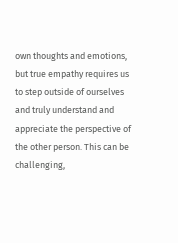own thoughts and emotions, but true empathy requires us to step outside of ourselves and truly understand and appreciate the perspective of the other person. This can be challenging,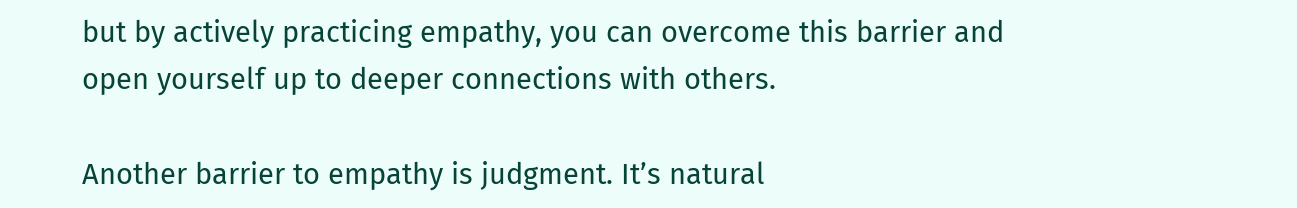but by actively practicing empathy, you can overcome this barrier and open yourself up to deeper connections with others.

Another barrier to empathy is judgment. It’s natural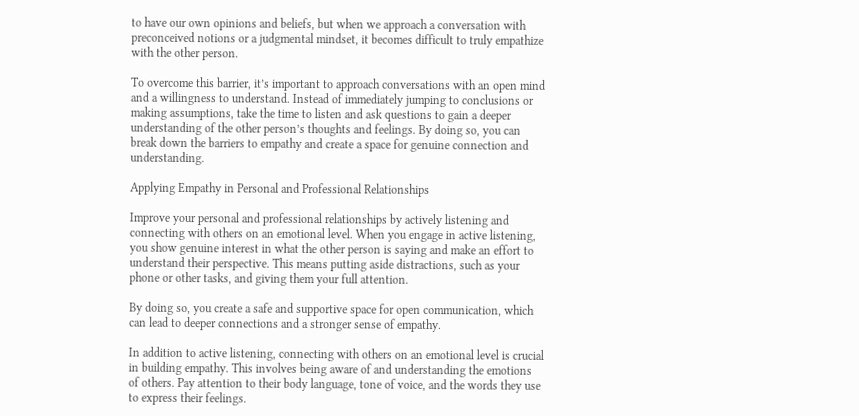to have our own opinions and beliefs, but when we approach a conversation with preconceived notions or a judgmental mindset, it becomes difficult to truly empathize with the other person.

To overcome this barrier, it’s important to approach conversations with an open mind and a willingness to understand. Instead of immediately jumping to conclusions or making assumptions, take the time to listen and ask questions to gain a deeper understanding of the other person’s thoughts and feelings. By doing so, you can break down the barriers to empathy and create a space for genuine connection and understanding.

Applying Empathy in Personal and Professional Relationships

Improve your personal and professional relationships by actively listening and connecting with others on an emotional level. When you engage in active listening, you show genuine interest in what the other person is saying and make an effort to understand their perspective. This means putting aside distractions, such as your phone or other tasks, and giving them your full attention.

By doing so, you create a safe and supportive space for open communication, which can lead to deeper connections and a stronger sense of empathy.

In addition to active listening, connecting with others on an emotional level is crucial in building empathy. This involves being aware of and understanding the emotions of others. Pay attention to their body language, tone of voice, and the words they use to express their feelings.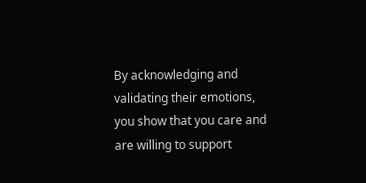By acknowledging and validating their emotions, you show that you care and are willing to support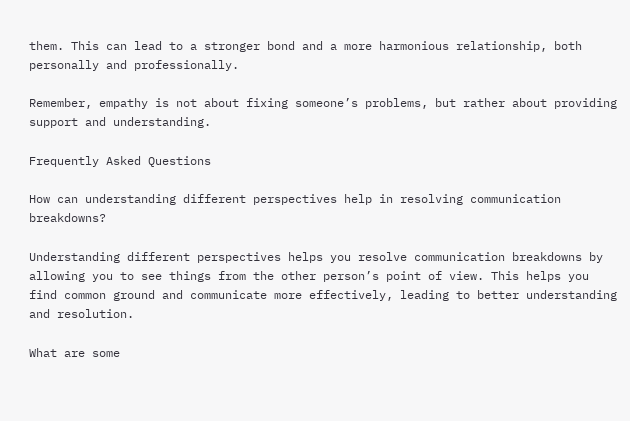them. This can lead to a stronger bond and a more harmonious relationship, both personally and professionally.

Remember, empathy is not about fixing someone’s problems, but rather about providing support and understanding.

Frequently Asked Questions

How can understanding different perspectives help in resolving communication breakdowns?

Understanding different perspectives helps you resolve communication breakdowns by allowing you to see things from the other person’s point of view. This helps you find common ground and communicate more effectively, leading to better understanding and resolution.

What are some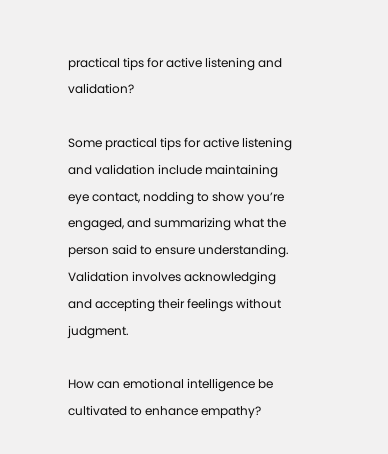practical tips for active listening and validation?

Some practical tips for active listening and validation include maintaining eye contact, nodding to show you’re engaged, and summarizing what the person said to ensure understanding. Validation involves acknowledging and accepting their feelings without judgment.

How can emotional intelligence be cultivated to enhance empathy?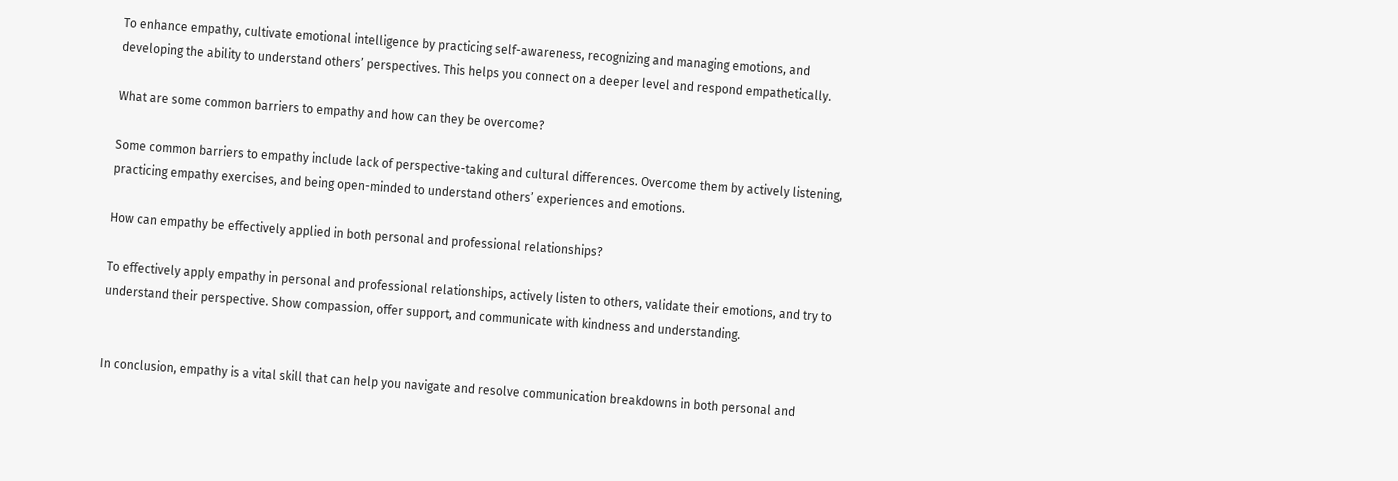To enhance empathy, cultivate emotional intelligence by practicing self-awareness, recognizing and managing emotions, and developing the ability to understand others’ perspectives. This helps you connect on a deeper level and respond empathetically.

What are some common barriers to empathy and how can they be overcome?

Some common barriers to empathy include lack of perspective-taking and cultural differences. Overcome them by actively listening, practicing empathy exercises, and being open-minded to understand others’ experiences and emotions.

How can empathy be effectively applied in both personal and professional relationships?

To effectively apply empathy in personal and professional relationships, actively listen to others, validate their emotions, and try to understand their perspective. Show compassion, offer support, and communicate with kindness and understanding.


In conclusion, empathy is a vital skill that can help you navigate and resolve communication breakdowns in both personal and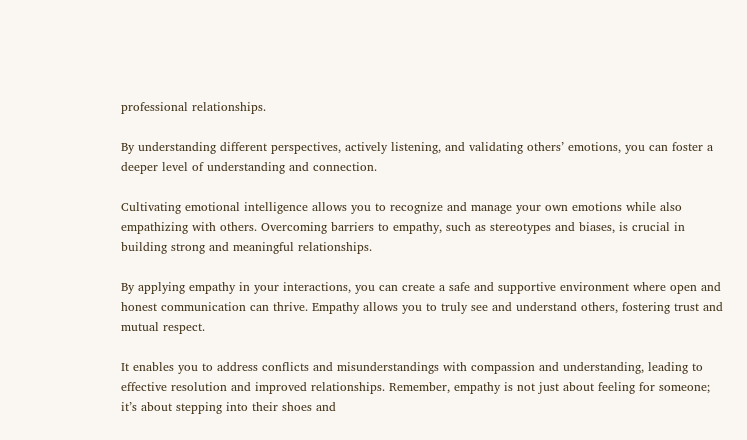professional relationships.

By understanding different perspectives, actively listening, and validating others’ emotions, you can foster a deeper level of understanding and connection.

Cultivating emotional intelligence allows you to recognize and manage your own emotions while also empathizing with others. Overcoming barriers to empathy, such as stereotypes and biases, is crucial in building strong and meaningful relationships.

By applying empathy in your interactions, you can create a safe and supportive environment where open and honest communication can thrive. Empathy allows you to truly see and understand others, fostering trust and mutual respect.

It enables you to address conflicts and misunderstandings with compassion and understanding, leading to effective resolution and improved relationships. Remember, empathy is not just about feeling for someone; it’s about stepping into their shoes and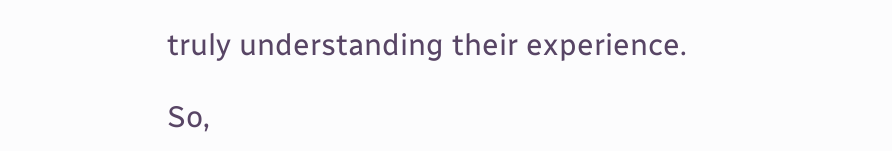truly understanding their experience.

So,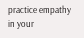practice empathy in your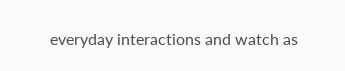everyday interactions and watch as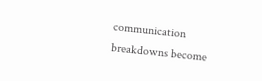communication breakdowns become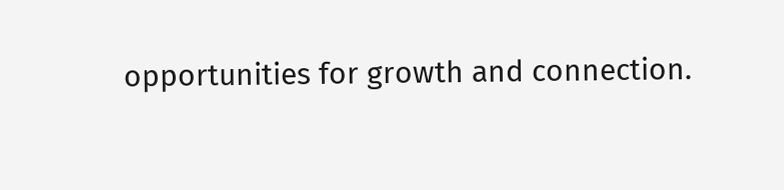opportunities for growth and connection.